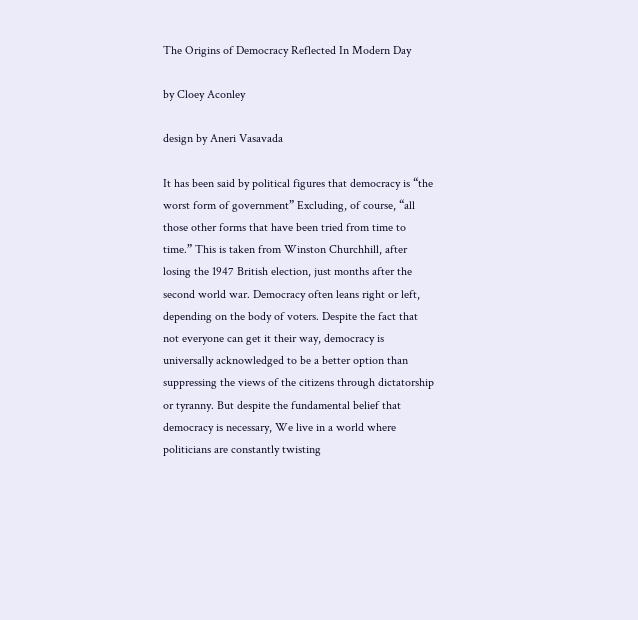The Origins of Democracy Reflected In Modern Day

by Cloey Aconley

design by Aneri Vasavada

It has been said by political figures that democracy is “the worst form of government” Excluding, of course, “all those other forms that have been tried from time to time.” This is taken from Winston Churchhill, after losing the 1947 British election, just months after the second world war. Democracy often leans right or left, depending on the body of voters. Despite the fact that not everyone can get it their way, democracy is universally acknowledged to be a better option than suppressing the views of the citizens through dictatorship or tyranny. But despite the fundamental belief that democracy is necessary, We live in a world where politicians are constantly twisting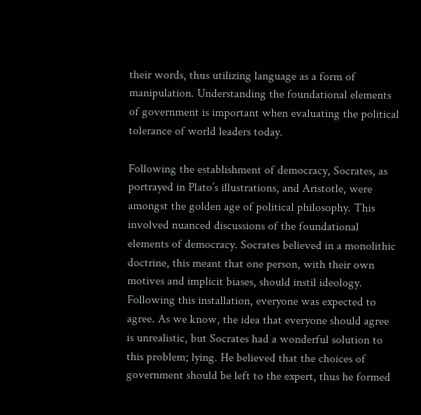their words, thus utilizing language as a form of manipulation. Understanding the foundational elements of government is important when evaluating the political tolerance of world leaders today.

Following the establishment of democracy, Socrates, as portrayed in Plato’s illustrations, and Aristotle, were amongst the golden age of political philosophy. This involved nuanced discussions of the foundational elements of democracy. Socrates believed in a monolithic doctrine, this meant that one person, with their own motives and implicit biases, should instil ideology. Following this installation, everyone was expected to agree. As we know, the idea that everyone should agree is unrealistic, but Socrates had a wonderful solution to this problem; lying. He believed that the choices of government should be left to the expert, thus he formed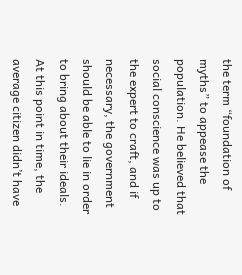the term “foundation of myths” to appease the population. He believed that social conscience was up to the expert to craft, and if necessary, the government should be able to lie in order to bring about their ideals. At this point in time, the average citizen didn’t have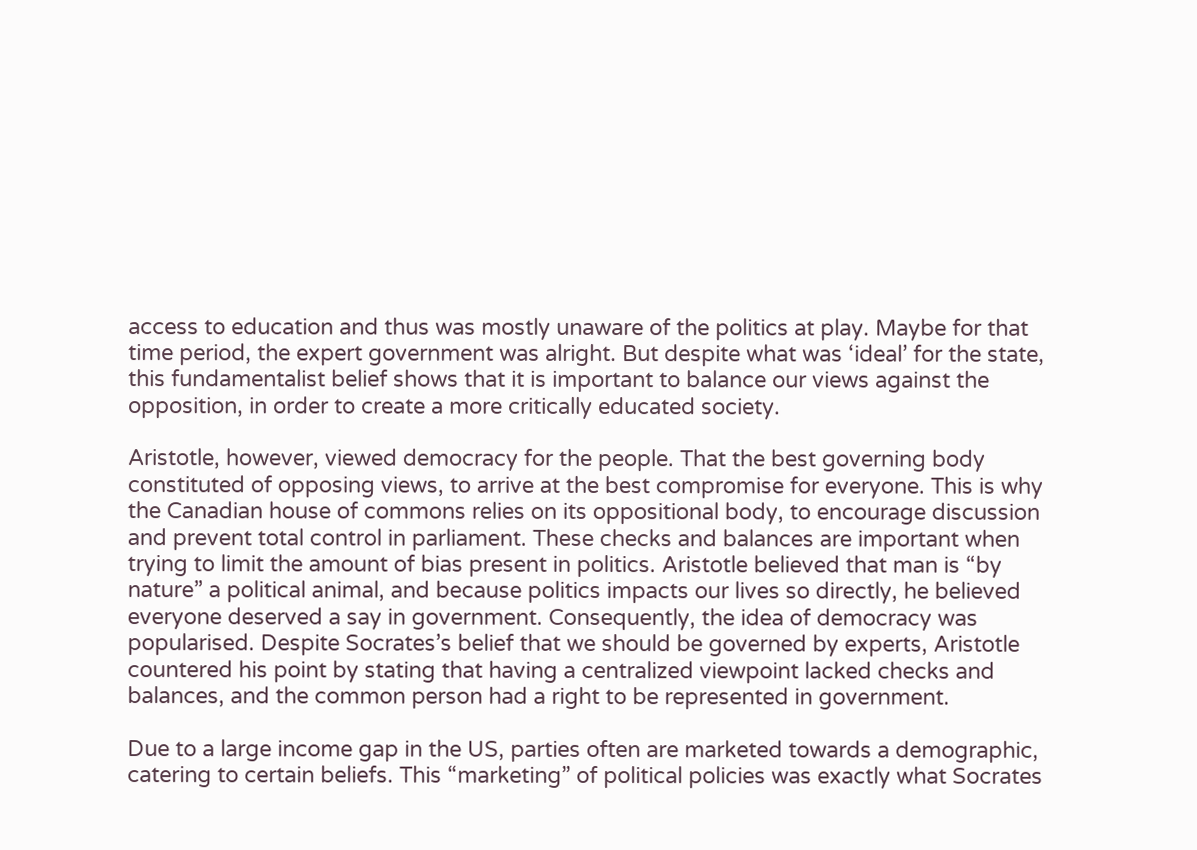access to education and thus was mostly unaware of the politics at play. Maybe for that time period, the expert government was alright. But despite what was ‘ideal’ for the state, this fundamentalist belief shows that it is important to balance our views against the opposition, in order to create a more critically educated society.

Aristotle, however, viewed democracy for the people. That the best governing body constituted of opposing views, to arrive at the best compromise for everyone. This is why the Canadian house of commons relies on its oppositional body, to encourage discussion and prevent total control in parliament. These checks and balances are important when trying to limit the amount of bias present in politics. Aristotle believed that man is “by nature” a political animal, and because politics impacts our lives so directly, he believed everyone deserved a say in government. Consequently, the idea of democracy was popularised. Despite Socrates’s belief that we should be governed by experts, Aristotle countered his point by stating that having a centralized viewpoint lacked checks and balances, and the common person had a right to be represented in government.

Due to a large income gap in the US, parties often are marketed towards a demographic, catering to certain beliefs. This “marketing” of political policies was exactly what Socrates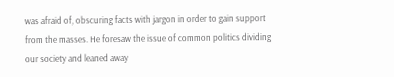was afraid of, obscuring facts with jargon in order to gain support from the masses. He foresaw the issue of common politics dividing our society and leaned away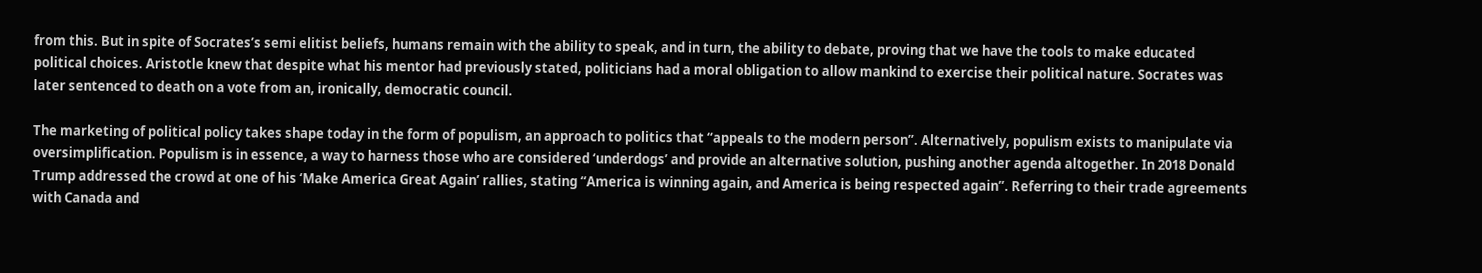from this. But in spite of Socrates’s semi elitist beliefs, humans remain with the ability to speak, and in turn, the ability to debate, proving that we have the tools to make educated political choices. Aristotle knew that despite what his mentor had previously stated, politicians had a moral obligation to allow mankind to exercise their political nature. Socrates was later sentenced to death on a vote from an, ironically, democratic council.

The marketing of political policy takes shape today in the form of populism, an approach to politics that “appeals to the modern person”. Alternatively, populism exists to manipulate via oversimplification. Populism is in essence, a way to harness those who are considered ‘underdogs’ and provide an alternative solution, pushing another agenda altogether. In 2018 Donald Trump addressed the crowd at one of his ‘Make America Great Again’ rallies, stating “America is winning again, and America is being respected again”. Referring to their trade agreements with Canada and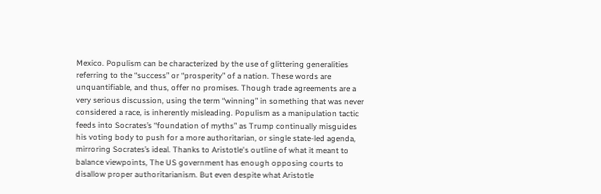Mexico. Populism can be characterized by the use of glittering generalities referring to the “success” or “prosperity” of a nation. These words are unquantifiable, and thus, offer no promises. Though trade agreements are a very serious discussion, using the term “winning” in something that was never considered a race, is inherently misleading. Populism as a manipulation tactic feeds into Socrates’s “foundation of myths” as Trump continually misguides his voting body to push for a more authoritarian, or single state-led agenda, mirroring Socrates’s ideal. Thanks to Aristotle's outline of what it meant to balance viewpoints, The US government has enough opposing courts to disallow proper authoritarianism. But even despite what Aristotle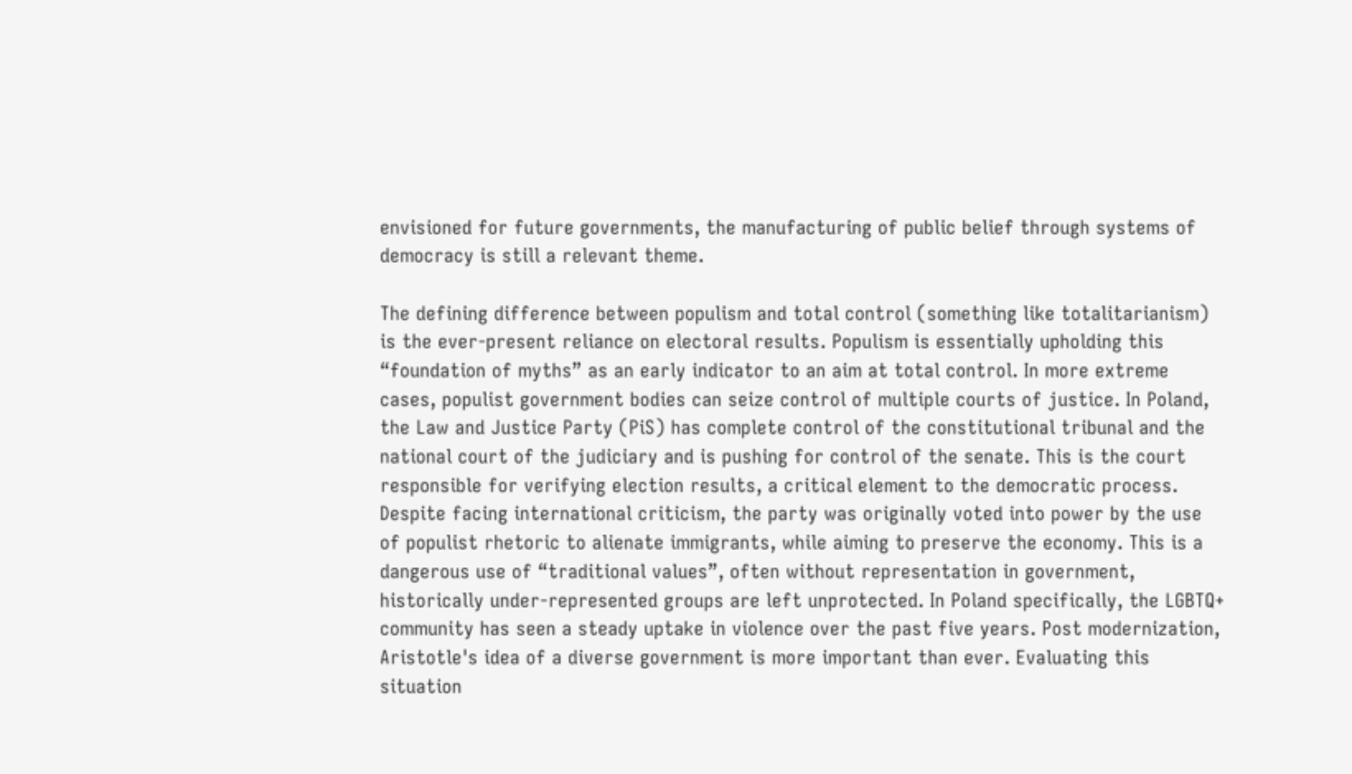envisioned for future governments, the manufacturing of public belief through systems of democracy is still a relevant theme.

The defining difference between populism and total control (something like totalitarianism) is the ever-present reliance on electoral results. Populism is essentially upholding this “foundation of myths” as an early indicator to an aim at total control. In more extreme cases, populist government bodies can seize control of multiple courts of justice. In Poland, the Law and Justice Party (PiS) has complete control of the constitutional tribunal and the national court of the judiciary and is pushing for control of the senate. This is the court responsible for verifying election results, a critical element to the democratic process. Despite facing international criticism, the party was originally voted into power by the use of populist rhetoric to alienate immigrants, while aiming to preserve the economy. This is a dangerous use of “traditional values”, often without representation in government, historically under-represented groups are left unprotected. In Poland specifically, the LGBTQ+ community has seen a steady uptake in violence over the past five years. Post modernization, Aristotle's idea of a diverse government is more important than ever. Evaluating this situation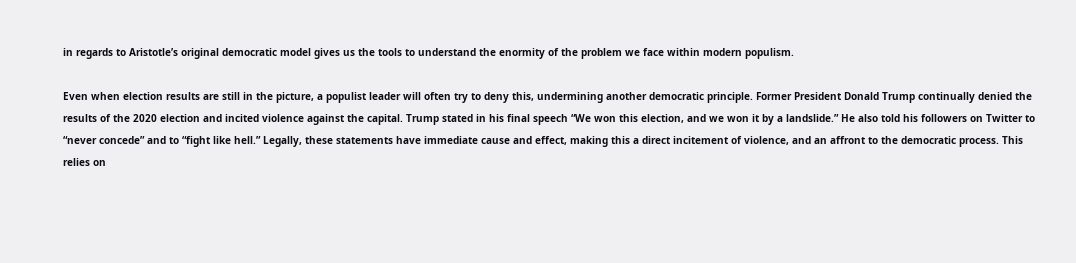in regards to Aristotle’s original democratic model gives us the tools to understand the enormity of the problem we face within modern populism.

Even when election results are still in the picture, a populist leader will often try to deny this, undermining another democratic principle. Former President Donald Trump continually denied the results of the 2020 election and incited violence against the capital. Trump stated in his final speech “We won this election, and we won it by a landslide.” He also told his followers on Twitter to “never concede” and to “fight like hell.” Legally, these statements have immediate cause and effect, making this a direct incitement of violence, and an affront to the democratic process. This relies on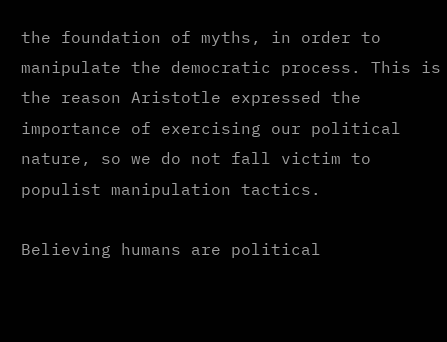the foundation of myths, in order to manipulate the democratic process. This is the reason Aristotle expressed the importance of exercising our political nature, so we do not fall victim to populist manipulation tactics.

Believing humans are political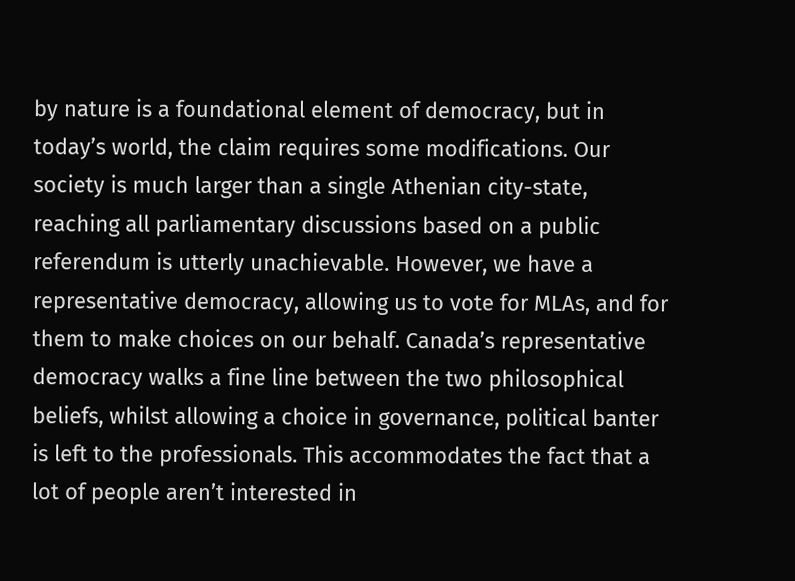by nature is a foundational element of democracy, but in today’s world, the claim requires some modifications. Our society is much larger than a single Athenian city-state, reaching all parliamentary discussions based on a public referendum is utterly unachievable. However, we have a representative democracy, allowing us to vote for MLAs, and for them to make choices on our behalf. Canada’s representative democracy walks a fine line between the two philosophical beliefs, whilst allowing a choice in governance, political banter is left to the professionals. This accommodates the fact that a lot of people aren’t interested in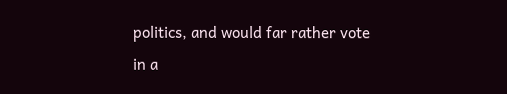politics, and would far rather vote in a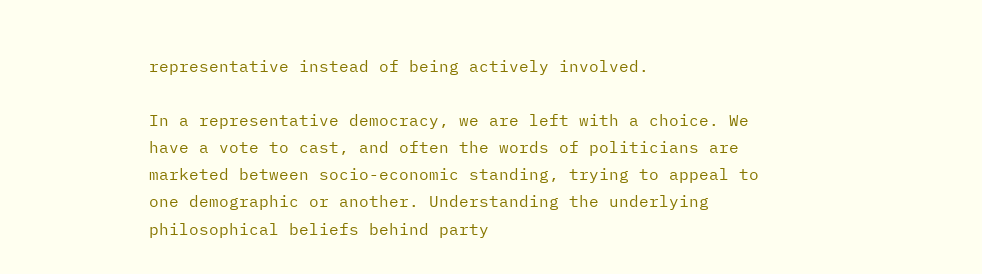representative instead of being actively involved.

In a representative democracy, we are left with a choice. We have a vote to cast, and often the words of politicians are marketed between socio-economic standing, trying to appeal to one demographic or another. Understanding the underlying philosophical beliefs behind party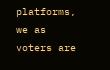platforms, we as voters are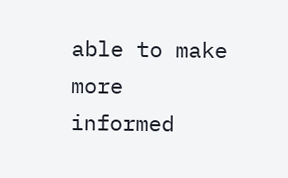able to make more informed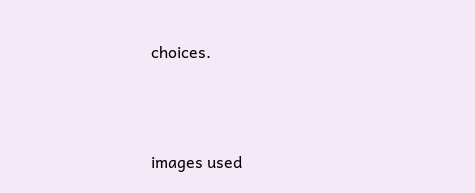choices.



images used